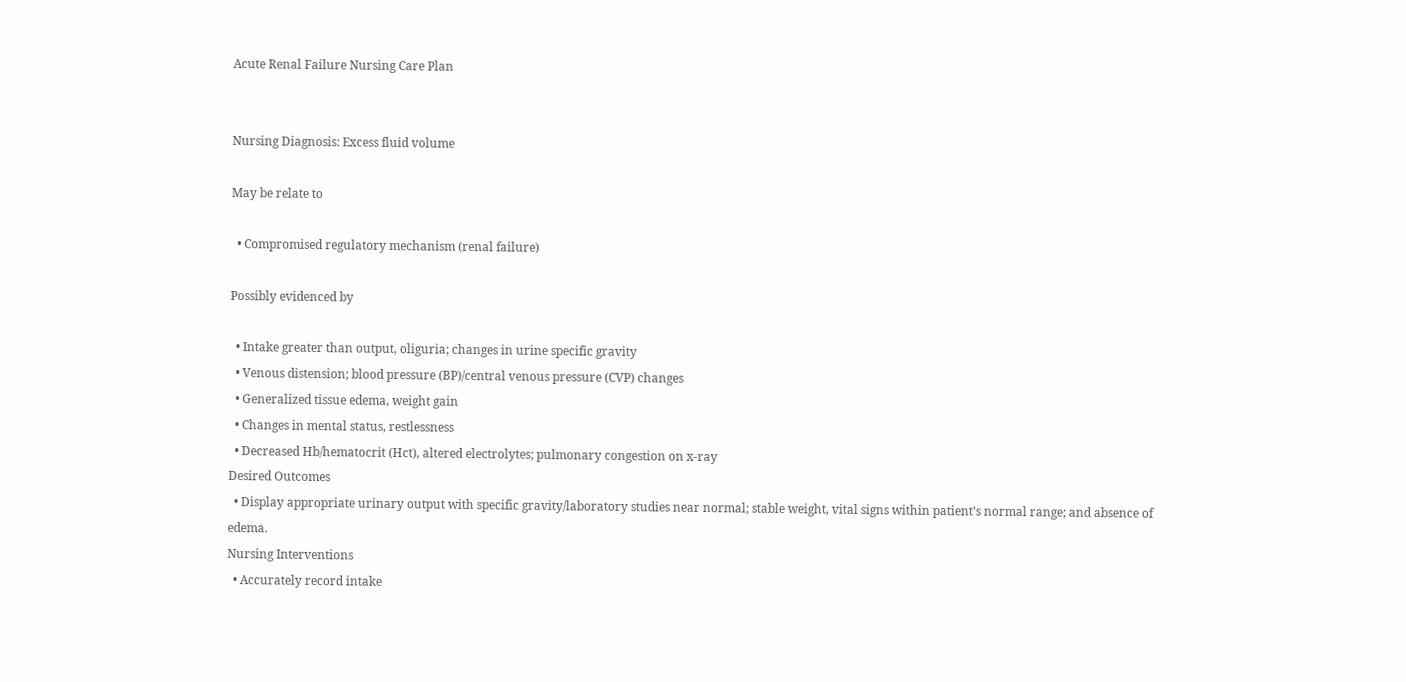Acute Renal Failure Nursing Care Plan


Nursing Diagnosis: Excess fluid volume

May be relate to

  • Compromised regulatory mechanism (renal failure)

Possibly evidenced by

  • Intake greater than output, oliguria; changes in urine specific gravity
  • Venous distension; blood pressure (BP)/central venous pressure (CVP) changes
  • Generalized tissue edema, weight gain
  • Changes in mental status, restlessness
  • Decreased Hb/hematocrit (Hct), altered electrolytes; pulmonary congestion on x-ray
Desired Outcomes
  • Display appropriate urinary output with specific gravity/laboratory studies near normal; stable weight, vital signs within patient’s normal range; and absence of edema.
Nursing Interventions
  • Accurately record intake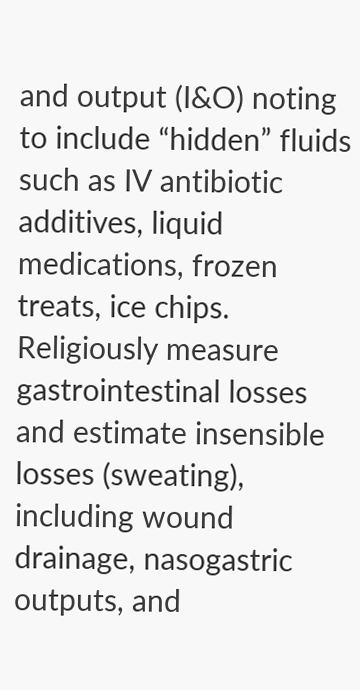and output (I&O) noting to include “hidden” fluids such as IV antibiotic additives, liquid medications, frozen treats, ice chips. Religiously measure gastrointestinal losses and estimate insensible losses (sweating), including wound drainage, nasogastric outputs, and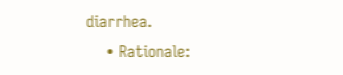diarrhea.
    • Rationale: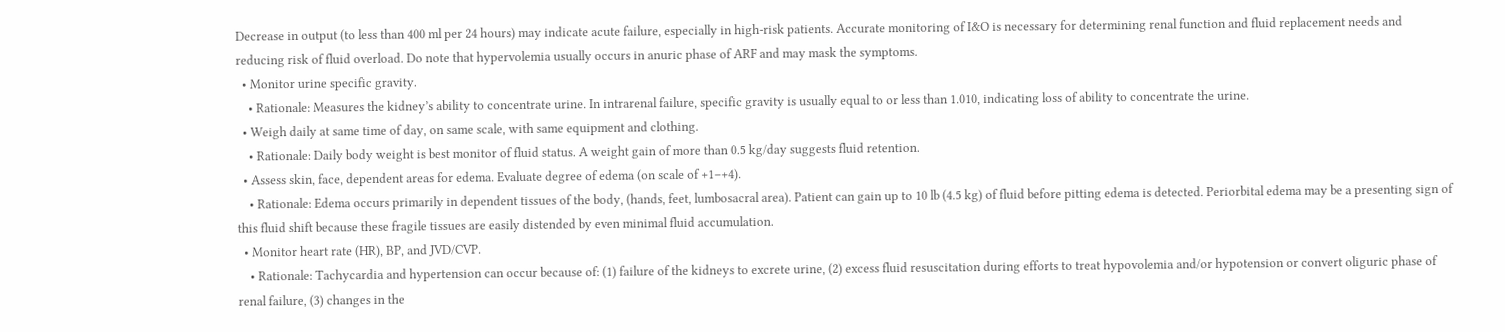Decrease in output (to less than 400 ml per 24 hours) may indicate acute failure, especially in high-risk patients. Accurate monitoring of I&O is necessary for determining renal function and fluid replacement needs and reducing risk of fluid overload. Do note that hypervolemia usually occurs in anuric phase of ARF and may mask the symptoms.
  • Monitor urine specific gravity.
    • Rationale: Measures the kidney’s ability to concentrate urine. In intrarenal failure, specific gravity is usually equal to or less than 1.010, indicating loss of ability to concentrate the urine.
  • Weigh daily at same time of day, on same scale, with same equipment and clothing.
    • Rationale: Daily body weight is best monitor of fluid status. A weight gain of more than 0.5 kg/day suggests fluid retention.
  • Assess skin, face, dependent areas for edema. Evaluate degree of edema (on scale of +1–+4).
    • Rationale: Edema occurs primarily in dependent tissues of the body, (hands, feet, lumbosacral area). Patient can gain up to 10 lb (4.5 kg) of fluid before pitting edema is detected. Periorbital edema may be a presenting sign of this fluid shift because these fragile tissues are easily distended by even minimal fluid accumulation.
  • Monitor heart rate (HR), BP, and JVD/CVP.
    • Rationale: Tachycardia and hypertension can occur because of: (1) failure of the kidneys to excrete urine, (2) excess fluid resuscitation during efforts to treat hypovolemia and/or hypotension or convert oliguric phase of renal failure, (3) changes in the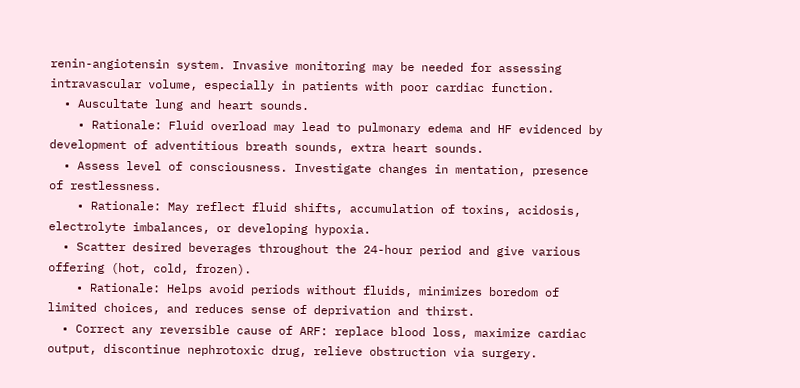renin-angiotensin system. Invasive monitoring may be needed for assessing intravascular volume, especially in patients with poor cardiac function.
  • Auscultate lung and heart sounds.
    • Rationale: Fluid overload may lead to pulmonary edema and HF evidenced by development of adventitious breath sounds, extra heart sounds.
  • Assess level of consciousness. Investigate changes in mentation, presence of restlessness.
    • Rationale: May reflect fluid shifts, accumulation of toxins, acidosis, electrolyte imbalances, or developing hypoxia.
  • Scatter desired beverages throughout the 24-hour period and give various offering (hot, cold, frozen).
    • Rationale: Helps avoid periods without fluids, minimizes boredom of limited choices, and reduces sense of deprivation and thirst.
  • Correct any reversible cause of ARF: replace blood loss, maximize cardiac output, discontinue nephrotoxic drug, relieve obstruction via surgery.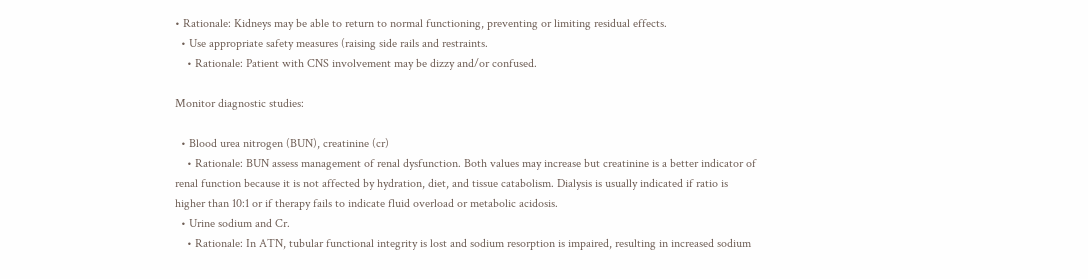• Rationale: Kidneys may be able to return to normal functioning, preventing or limiting residual effects.
  • Use appropriate safety measures (raising side rails and restraints.
    • Rationale: Patient with CNS involvement may be dizzy and/or confused.

Monitor diagnostic studies:

  • Blood urea nitrogen (BUN), creatinine (cr)
    • Rationale: BUN assess management of renal dysfunction. Both values may increase but creatinine is a better indicator of renal function because it is not affected by hydration, diet, and tissue catabolism. Dialysis is usually indicated if ratio is higher than 10:1 or if therapy fails to indicate fluid overload or metabolic acidosis.
  • Urine sodium and Cr.
    • Rationale: In ATN, tubular functional integrity is lost and sodium resorption is impaired, resulting in increased sodium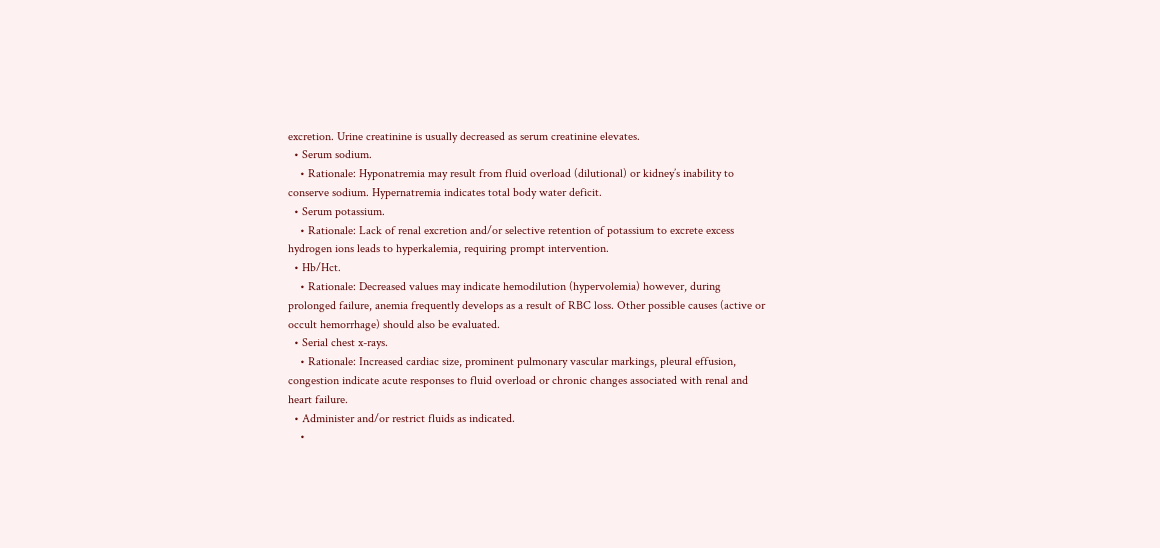excretion. Urine creatinine is usually decreased as serum creatinine elevates.
  • Serum sodium.
    • Rationale: Hyponatremia may result from fluid overload (dilutional) or kidney’s inability to conserve sodium. Hypernatremia indicates total body water deficit.
  • Serum potassium.
    • Rationale: Lack of renal excretion and/or selective retention of potassium to excrete excess hydrogen ions leads to hyperkalemia, requiring prompt intervention.
  • Hb/Hct.
    • Rationale: Decreased values may indicate hemodilution (hypervolemia) however, during prolonged failure, anemia frequently develops as a result of RBC loss. Other possible causes (active or occult hemorrhage) should also be evaluated.
  • Serial chest x-rays.
    • Rationale: Increased cardiac size, prominent pulmonary vascular markings, pleural effusion, congestion indicate acute responses to fluid overload or chronic changes associated with renal and heart failure.
  • Administer and/or restrict fluids as indicated.
    •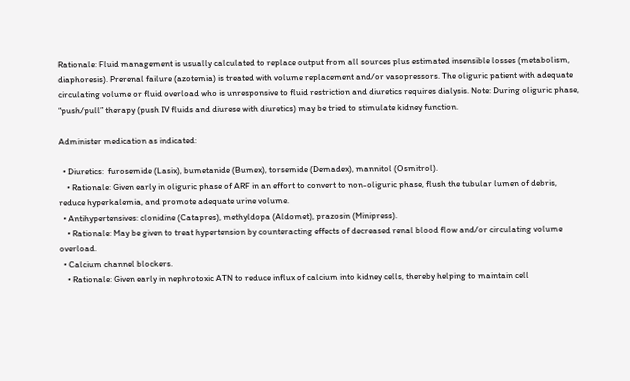Rationale: Fluid management is usually calculated to replace output from all sources plus estimated insensible losses (metabolism, diaphoresis). Prerenal failure (azotemia) is treated with volume replacement and/or vasopressors. The oliguric patient with adequate circulating volume or fluid overload who is unresponsive to fluid restriction and diuretics requires dialysis. Note: During oliguric phase, “push/pull” therapy (push IV fluids and diurese with diuretics) may be tried to stimulate kidney function.

Administer medication as indicated:

  • Diuretics:  furosemide (Lasix), bumetanide (Bumex), torsemide (Demadex), mannitol (Osmitrol).
    • Rationale: Given early in oliguric phase of ARF in an effort to convert to non-oliguric phase, flush the tubular lumen of debris, reduce hyperkalemia, and promote adequate urine volume.
  • Antihypertensives: clonidine (Catapres), methyldopa (Aldomet), prazosin (Minipress).
    • Rationale: May be given to treat hypertension by counteracting effects of decreased renal blood flow and/or circulating volume overload.
  • Calcium channel blockers.
    • Rationale: Given early in nephrotoxic ATN to reduce influx of calcium into kidney cells, thereby helping to maintain cell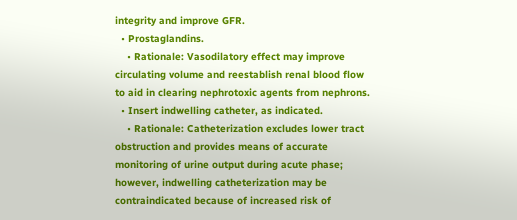integrity and improve GFR.
  • Prostaglandins.
    • Rationale: Vasodilatory effect may improve circulating volume and reestablish renal blood flow to aid in clearing nephrotoxic agents from nephrons.
  • Insert indwelling catheter, as indicated.
    • Rationale: Catheterization excludes lower tract obstruction and provides means of accurate monitoring of urine output during acute phase; however, indwelling catheterization may be contraindicated because of increased risk of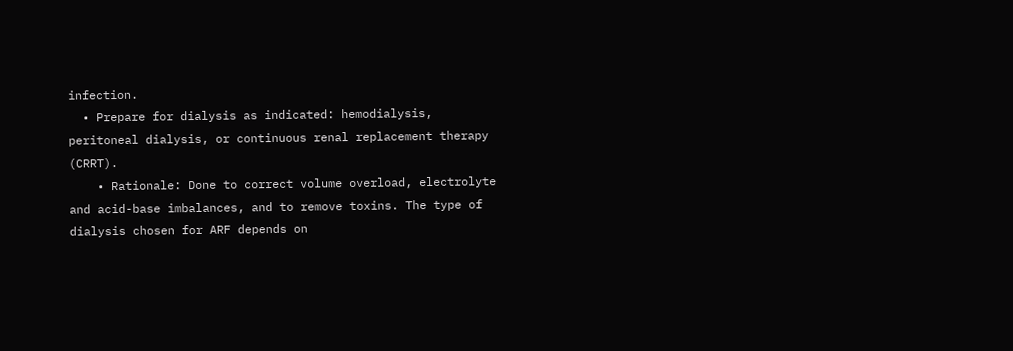infection.
  • Prepare for dialysis as indicated: hemodialysis, peritoneal dialysis, or continuous renal replacement therapy (CRRT).
    • Rationale: Done to correct volume overload, electrolyte and acid-base imbalances, and to remove toxins. The type of dialysis chosen for ARF depends on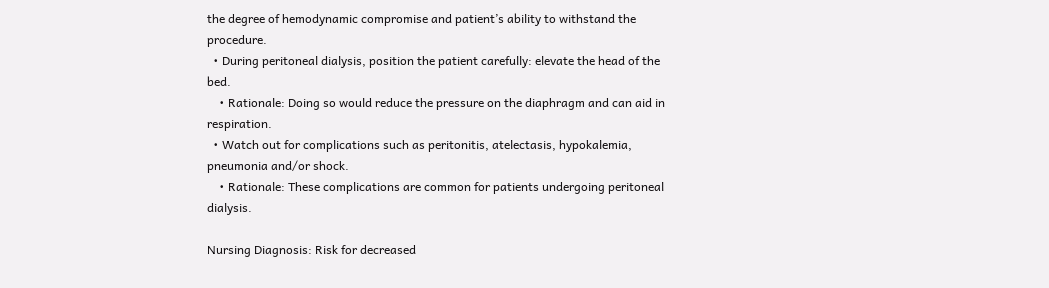the degree of hemodynamic compromise and patient’s ability to withstand the procedure.
  • During peritoneal dialysis, position the patient carefully: elevate the head of the bed.
    • Rationale: Doing so would reduce the pressure on the diaphragm and can aid in respiration.
  • Watch out for complications such as peritonitis, atelectasis, hypokalemia, pneumonia and/or shock.
    • Rationale: These complications are common for patients undergoing peritoneal dialysis.

Nursing Diagnosis: Risk for decreased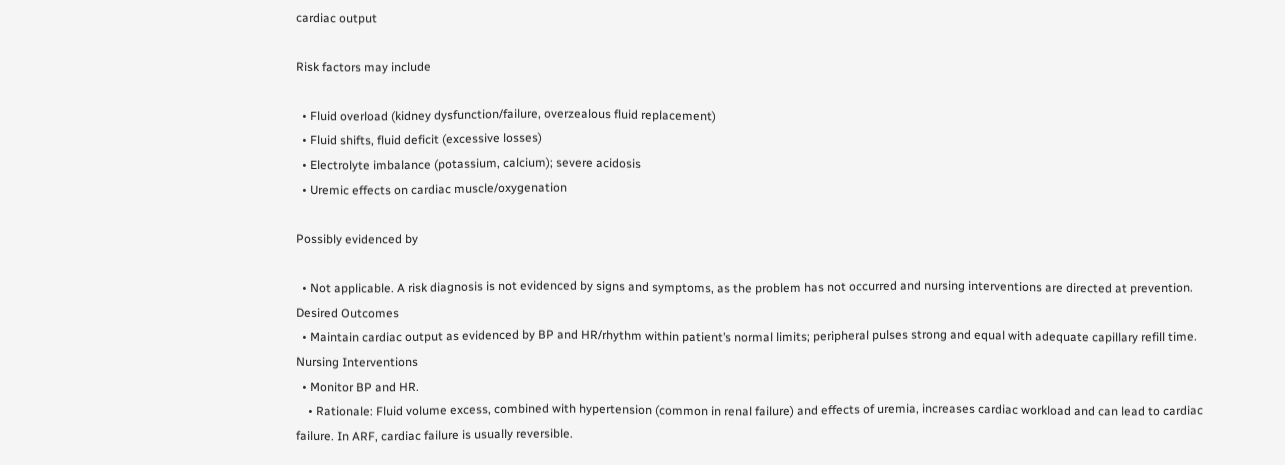cardiac output

Risk factors may include

  • Fluid overload (kidney dysfunction/failure, overzealous fluid replacement)
  • Fluid shifts, fluid deficit (excessive losses)
  • Electrolyte imbalance (potassium, calcium); severe acidosis
  • Uremic effects on cardiac muscle/oxygenation

Possibly evidenced by

  • Not applicable. A risk diagnosis is not evidenced by signs and symptoms, as the problem has not occurred and nursing interventions are directed at prevention.
Desired Outcomes
  • Maintain cardiac output as evidenced by BP and HR/rhythm within patient’s normal limits; peripheral pulses strong and equal with adequate capillary refill time.
Nursing Interventions
  • Monitor BP and HR.
    • Rationale: Fluid volume excess, combined with hypertension (common in renal failure) and effects of uremia, increases cardiac workload and can lead to cardiac failure. In ARF, cardiac failure is usually reversible.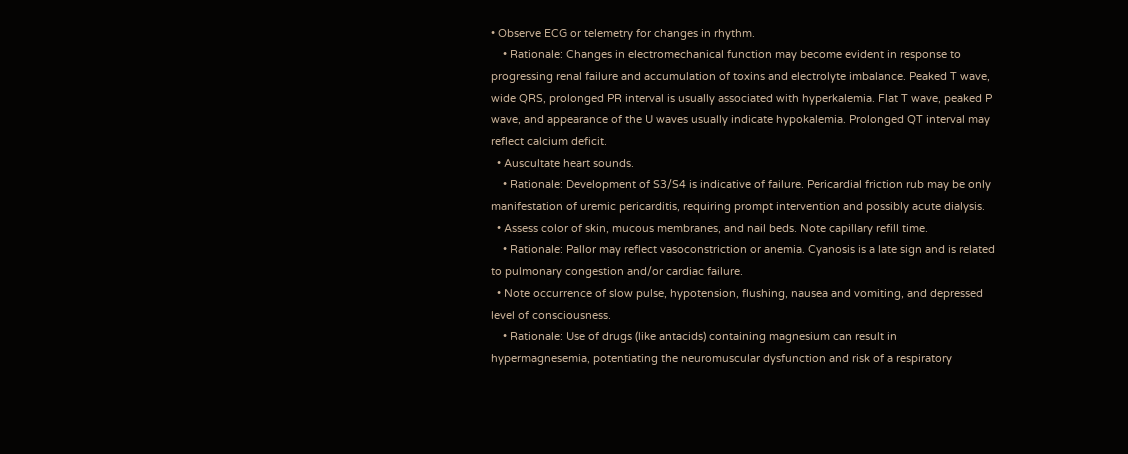• Observe ECG or telemetry for changes in rhythm.
    • Rationale: Changes in electromechanical function may become evident in response to progressing renal failure and accumulation of toxins and electrolyte imbalance. Peaked T wave, wide QRS, prolonged PR interval is usually associated with hyperkalemia. Flat T wave, peaked P wave, and appearance of the U waves usually indicate hypokalemia. Prolonged QT interval may reflect calcium deficit.
  • Auscultate heart sounds.
    • Rationale: Development of S3/S4 is indicative of failure. Pericardial friction rub may be only manifestation of uremic pericarditis, requiring prompt intervention and possibly acute dialysis.
  • Assess color of skin, mucous membranes, and nail beds. Note capillary refill time.
    • Rationale: Pallor may reflect vasoconstriction or anemia. Cyanosis is a late sign and is related to pulmonary congestion and/or cardiac failure.
  • Note occurrence of slow pulse, hypotension, flushing, nausea and vomiting, and depressed level of consciousness.
    • Rationale: Use of drugs (like antacids) containing magnesium can result in hypermagnesemia, potentiating the neuromuscular dysfunction and risk of a respiratory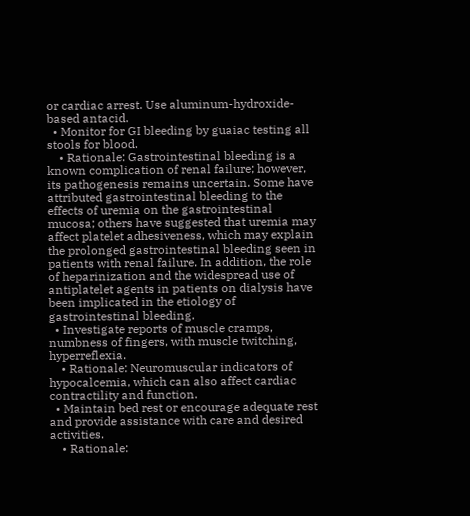or cardiac arrest. Use aluminum-hydroxide-based antacid.
  • Monitor for GI bleeding by guaiac testing all stools for blood.
    • Rationale: Gastrointestinal bleeding is a known complication of renal failure; however, its pathogenesis remains uncertain. Some have attributed gastrointestinal bleeding to the effects of uremia on the gastrointestinal mucosa; others have suggested that uremia may affect platelet adhesiveness, which may explain the prolonged gastrointestinal bleeding seen in patients with renal failure. In addition, the role of heparinization and the widespread use of antiplatelet agents in patients on dialysis have been implicated in the etiology of gastrointestinal bleeding.
  • Investigate reports of muscle cramps, numbness of fingers, with muscle twitching, hyperreflexia.
    • Rationale: Neuromuscular indicators of hypocalcemia, which can also affect cardiac contractility and function.
  • Maintain bed rest or encourage adequate rest and provide assistance with care and desired activities.
    • Rationale: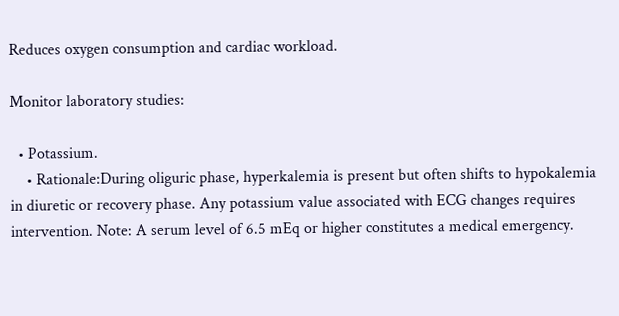Reduces oxygen consumption and cardiac workload.

Monitor laboratory studies:

  • Potassium.
    • Rationale:During oliguric phase, hyperkalemia is present but often shifts to hypokalemia in diuretic or recovery phase. Any potassium value associated with ECG changes requires intervention. Note: A serum level of 6.5 mEq or higher constitutes a medical emergency.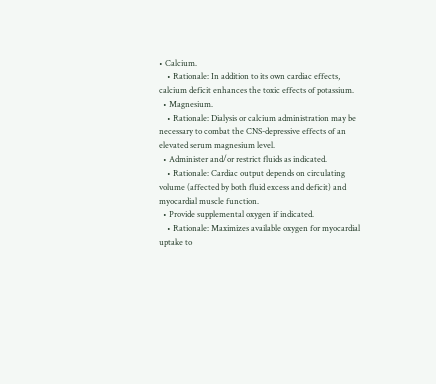• Calcium.
    • Rationale: In addition to its own cardiac effects, calcium deficit enhances the toxic effects of potassium.
  • Magnesium.
    • Rationale: Dialysis or calcium administration may be necessary to combat the CNS-depressive effects of an elevated serum magnesium level.
  • Administer and/or restrict fluids as indicated.
    • Rationale: Cardiac output depends on circulating volume (affected by both fluid excess and deficit) and myocardial muscle function.
  • Provide supplemental oxygen if indicated.
    • Rationale: Maximizes available oxygen for myocardial uptake to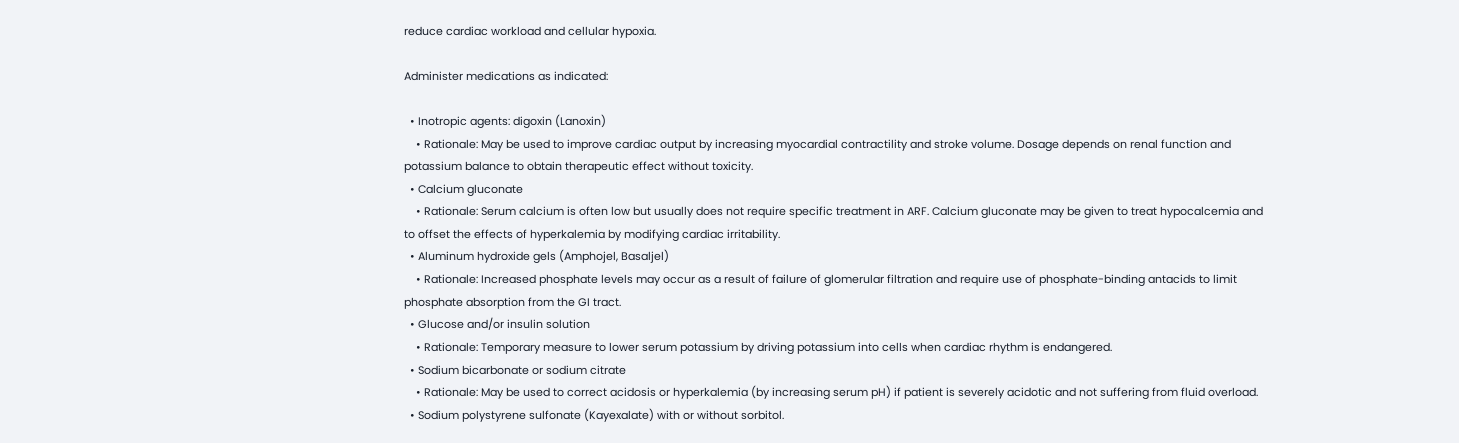reduce cardiac workload and cellular hypoxia.

Administer medications as indicated:

  • Inotropic agents: digoxin (Lanoxin)
    • Rationale: May be used to improve cardiac output by increasing myocardial contractility and stroke volume. Dosage depends on renal function and potassium balance to obtain therapeutic effect without toxicity.
  • Calcium gluconate
    • Rationale: Serum calcium is often low but usually does not require specific treatment in ARF. Calcium gluconate may be given to treat hypocalcemia and to offset the effects of hyperkalemia by modifying cardiac irritability.
  • Aluminum hydroxide gels (Amphojel, Basaljel)
    • Rationale: Increased phosphate levels may occur as a result of failure of glomerular filtration and require use of phosphate-binding antacids to limit phosphate absorption from the GI tract.
  • Glucose and/or insulin solution
    • Rationale: Temporary measure to lower serum potassium by driving potassium into cells when cardiac rhythm is endangered.
  • Sodium bicarbonate or sodium citrate
    • Rationale: May be used to correct acidosis or hyperkalemia (by increasing serum pH) if patient is severely acidotic and not suffering from fluid overload.
  • Sodium polystyrene sulfonate (Kayexalate) with or without sorbitol.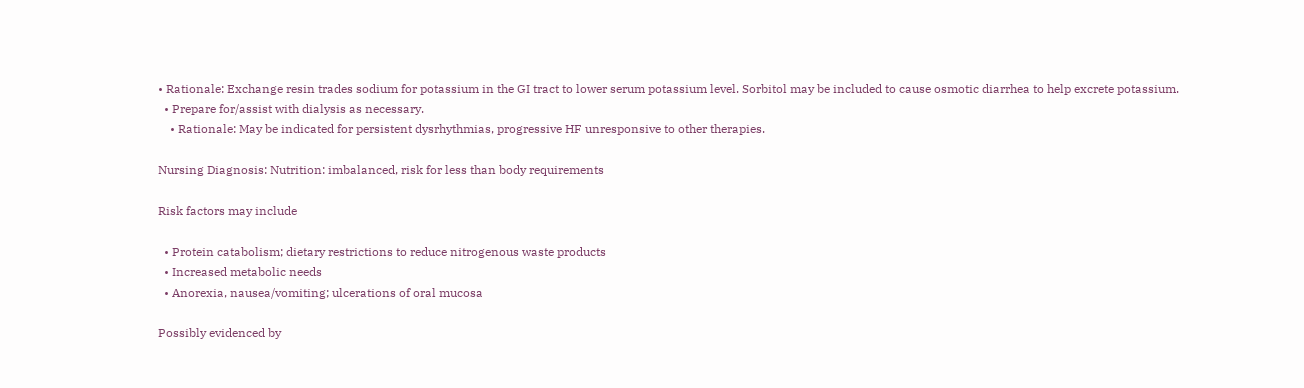• Rationale: Exchange resin trades sodium for potassium in the GI tract to lower serum potassium level. Sorbitol may be included to cause osmotic diarrhea to help excrete potassium.
  • Prepare for/assist with dialysis as necessary.
    • Rationale: May be indicated for persistent dysrhythmias, progressive HF unresponsive to other therapies.

Nursing Diagnosis: Nutrition: imbalanced, risk for less than body requirements

Risk factors may include

  • Protein catabolism; dietary restrictions to reduce nitrogenous waste products
  • Increased metabolic needs
  • Anorexia, nausea/vomiting; ulcerations of oral mucosa

Possibly evidenced by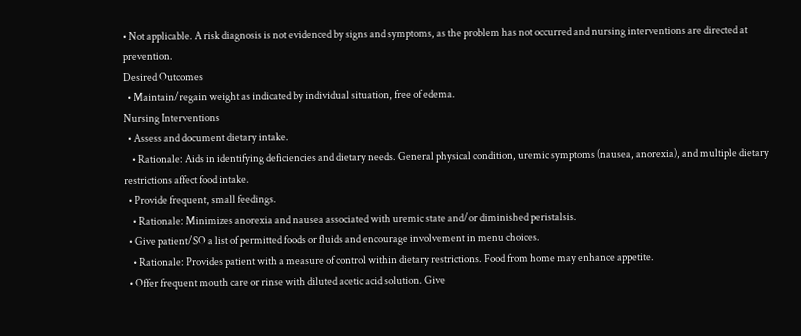• Not applicable. A risk diagnosis is not evidenced by signs and symptoms, as the problem has not occurred and nursing interventions are directed at prevention.
Desired Outcomes
  • Maintain/regain weight as indicated by individual situation, free of edema.
Nursing Interventions
  • Assess and document dietary intake.
    • Rationale: Aids in identifying deficiencies and dietary needs. General physical condition, uremic symptoms (nausea, anorexia), and multiple dietary restrictions affect food intake.
  • Provide frequent, small feedings.
    • Rationale: Minimizes anorexia and nausea associated with uremic state and/or diminished peristalsis.
  • Give patient/SO a list of permitted foods or fluids and encourage involvement in menu choices.
    • Rationale: Provides patient with a measure of control within dietary restrictions. Food from home may enhance appetite.
  • Offer frequent mouth care or rinse with diluted acetic acid solution. Give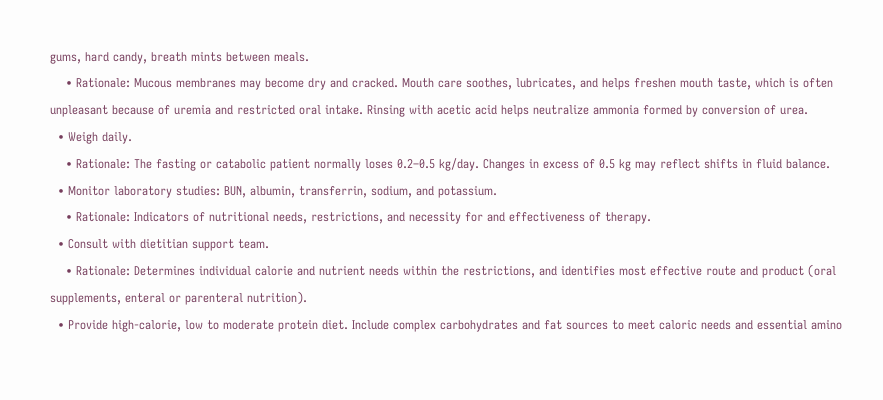gums, hard candy, breath mints between meals.
    • Rationale: Mucous membranes may become dry and cracked. Mouth care soothes, lubricates, and helps freshen mouth taste, which is often unpleasant because of uremia and restricted oral intake. Rinsing with acetic acid helps neutralize ammonia formed by conversion of urea.
  • Weigh daily.
    • Rationale: The fasting or catabolic patient normally loses 0.2–0.5 kg/day. Changes in excess of 0.5 kg may reflect shifts in fluid balance.
  • Monitor laboratory studies: BUN, albumin, transferrin, sodium, and potassium.
    • Rationale: Indicators of nutritional needs, restrictions, and necessity for and effectiveness of therapy.
  • Consult with dietitian support team.
    • Rationale: Determines individual calorie and nutrient needs within the restrictions, and identifies most effective route and product (oral supplements, enteral or parenteral nutrition).
  • Provide high-calorie, low to moderate protein diet. Include complex carbohydrates and fat sources to meet caloric needs and essential amino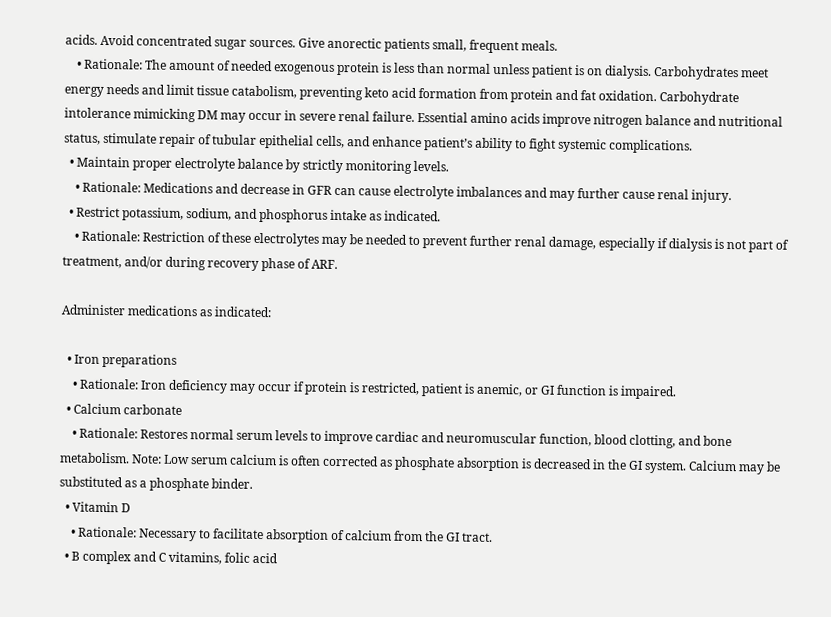acids. Avoid concentrated sugar sources. Give anorectic patients small, frequent meals.
    • Rationale: The amount of needed exogenous protein is less than normal unless patient is on dialysis. Carbohydrates meet energy needs and limit tissue catabolism, preventing keto acid formation from protein and fat oxidation. Carbohydrate intolerance mimicking DM may occur in severe renal failure. Essential amino acids improve nitrogen balance and nutritional status, stimulate repair of tubular epithelial cells, and enhance patient’s ability to fight systemic complications.
  • Maintain proper electrolyte balance by strictly monitoring levels.
    • Rationale: Medications and decrease in GFR can cause electrolyte imbalances and may further cause renal injury.
  • Restrict potassium, sodium, and phosphorus intake as indicated.
    • Rationale: Restriction of these electrolytes may be needed to prevent further renal damage, especially if dialysis is not part of treatment, and/or during recovery phase of ARF.

Administer medications as indicated:

  • Iron preparations
    • Rationale: Iron deficiency may occur if protein is restricted, patient is anemic, or GI function is impaired.
  • Calcium carbonate
    • Rationale: Restores normal serum levels to improve cardiac and neuromuscular function, blood clotting, and bone metabolism. Note: Low serum calcium is often corrected as phosphate absorption is decreased in the GI system. Calcium may be substituted as a phosphate binder.
  • Vitamin D
    • Rationale: Necessary to facilitate absorption of calcium from the GI tract.
  • B complex and C vitamins, folic acid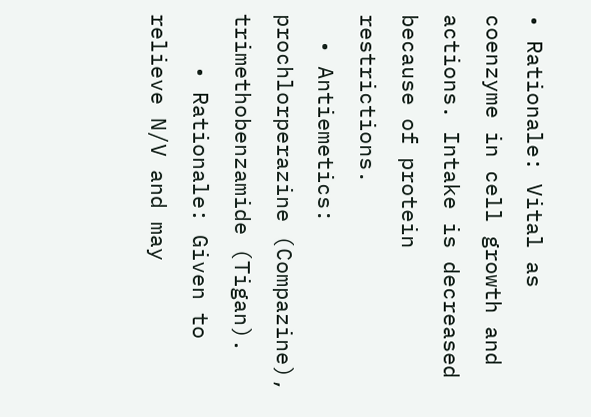• Rationale: Vital as coenzyme in cell growth and actions. Intake is decreased because of protein restrictions.
  • Antiemetics: prochlorperazine (Compazine), trimethobenzamide (Tigan).
    • Rationale: Given to relieve N/V and may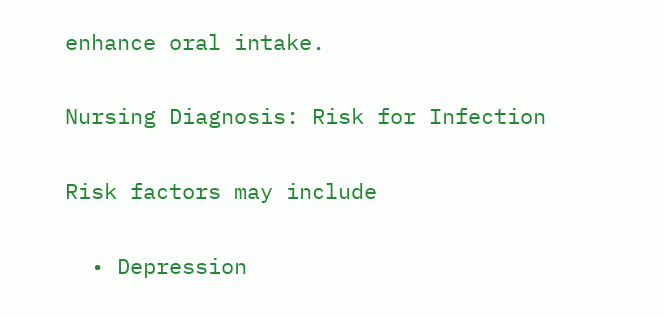enhance oral intake.

Nursing Diagnosis: Risk for Infection

Risk factors may include

  • Depression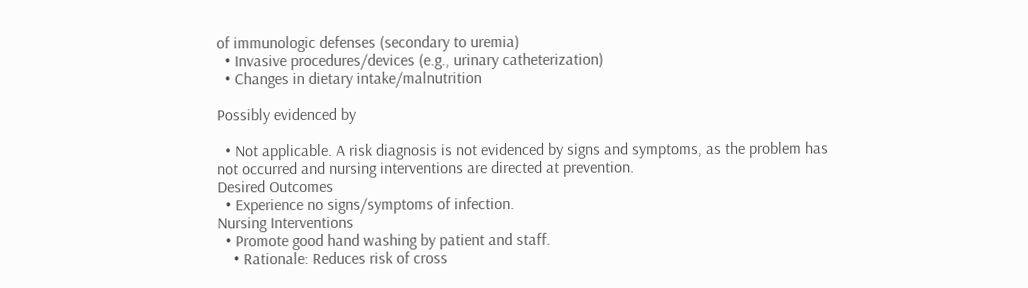of immunologic defenses (secondary to uremia)
  • Invasive procedures/devices (e.g., urinary catheterization)
  • Changes in dietary intake/malnutrition

Possibly evidenced by

  • Not applicable. A risk diagnosis is not evidenced by signs and symptoms, as the problem has not occurred and nursing interventions are directed at prevention.
Desired Outcomes
  • Experience no signs/symptoms of infection.
Nursing Interventions
  • Promote good hand washing by patient and staff.
    • Rationale: Reduces risk of cross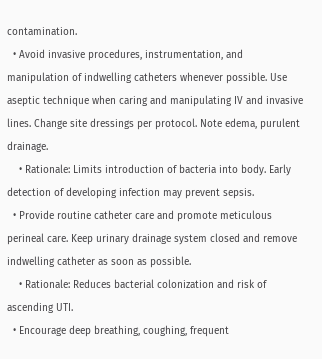contamination.
  • Avoid invasive procedures, instrumentation, and manipulation of indwelling catheters whenever possible. Use aseptic technique when caring and manipulating IV and invasive lines. Change site dressings per protocol. Note edema, purulent drainage.
    • Rationale: Limits introduction of bacteria into body. Early detection of developing infection may prevent sepsis.
  • Provide routine catheter care and promote meticulous perineal care. Keep urinary drainage system closed and remove indwelling catheter as soon as possible.
    • Rationale: Reduces bacterial colonization and risk of ascending UTI.
  • Encourage deep breathing, coughing, frequent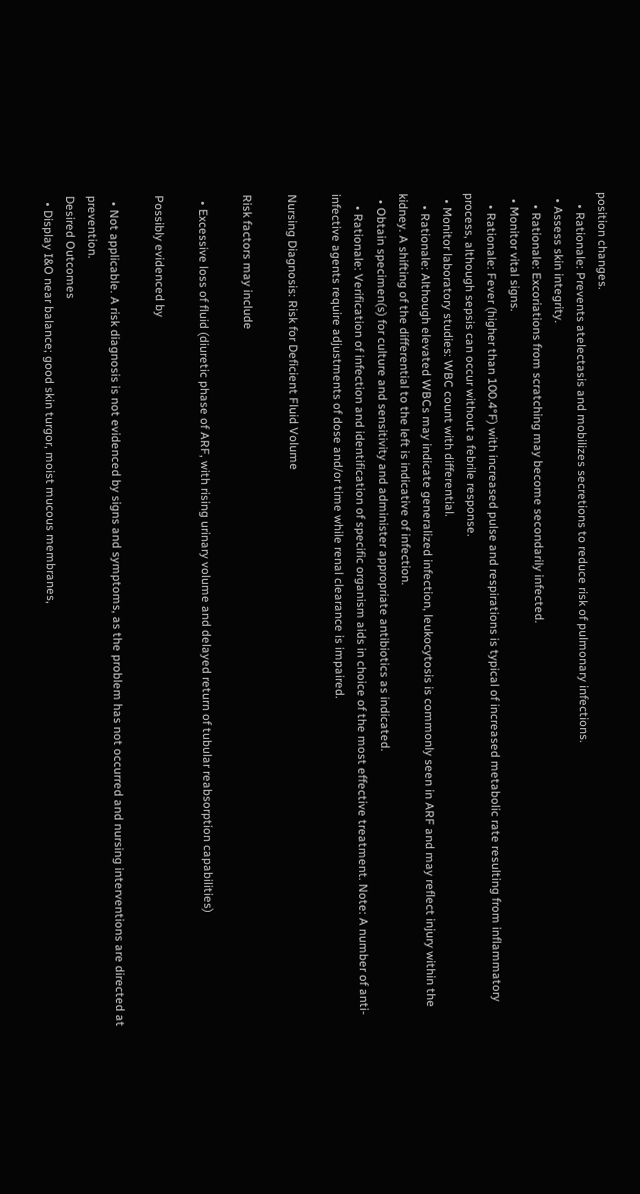position changes.
    • Rationale: Prevents atelectasis and mobilizes secretions to reduce risk of pulmonary infections.
  • Assess skin integrity.
    • Rationale: Excoriations from scratching may become secondarily infected.
  • Monitor vital signs.
    • Rationale: Fever (higher than 100.4°F) with increased pulse and respirations is typical of increased metabolic rate resulting from inflammatory process, although sepsis can occur without a febrile response.
  • Monitor laboratory studies: WBC count with differential.
    • Rationale: Although elevated WBCs may indicate generalized infection, leukocytosis is commonly seen in ARF and may reflect injury within the kidney. A shifting of the differential to the left is indicative of infection.
  • Obtain specimen(s) for culture and sensitivity and administer appropriate antibiotics as indicated.
    • Rationale: Verification of infection and identification of specific organism aids in choice of the most effective treatment. Note: A number of anti-infective agents require adjustments of dose and/or time while renal clearance is impaired.

Nursing Diagnosis: Risk for Deficient Fluid Volume

Risk factors may include

  • Excessive loss of fluid (diuretic phase of ARF, with rising urinary volume and delayed return of tubular reabsorption capabilities)

Possibly evidenced by

  • Not applicable. A risk diagnosis is not evidenced by signs and symptoms, as the problem has not occurred and nursing interventions are directed at prevention.
Desired Outcomes
  • Display I&O near balance; good skin turgor, moist mucous membranes,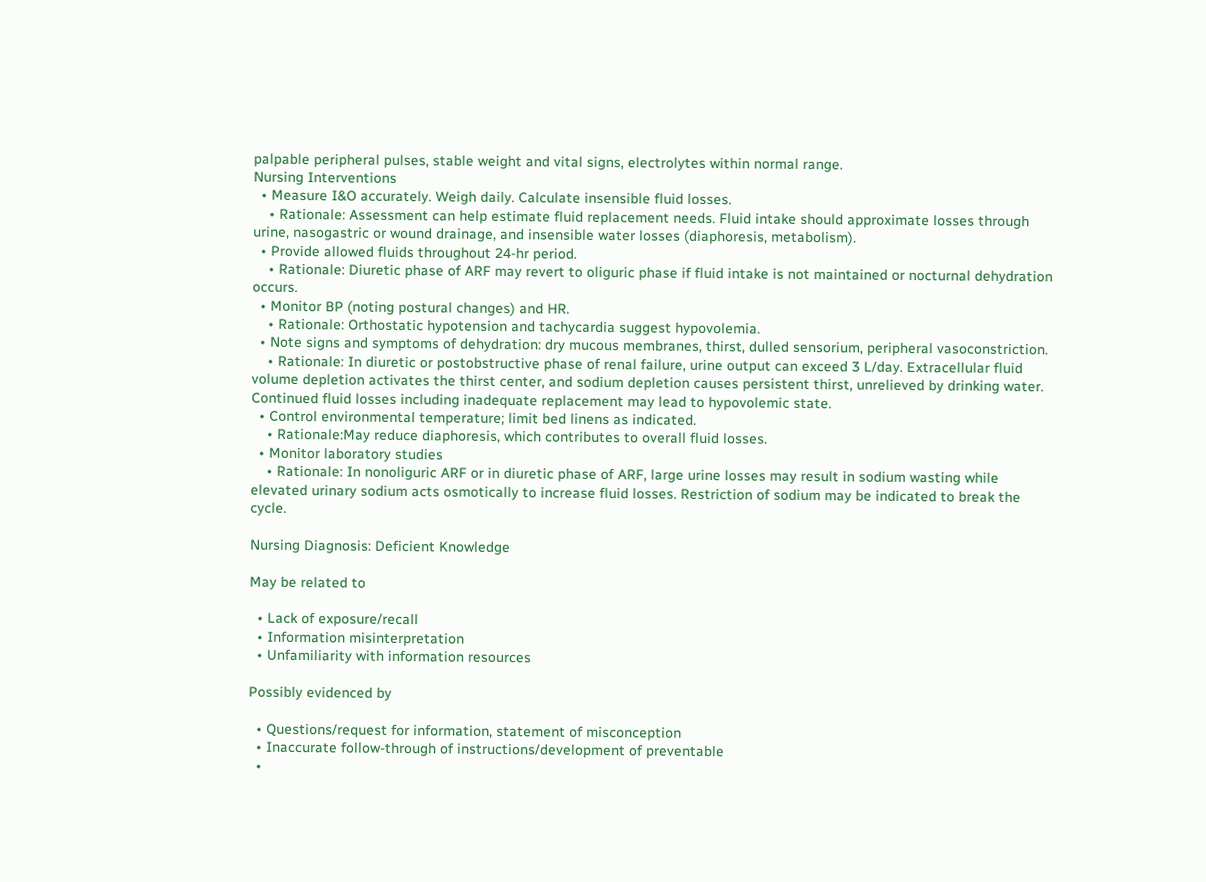palpable peripheral pulses, stable weight and vital signs, electrolytes within normal range.
Nursing Interventions
  • Measure I&O accurately. Weigh daily. Calculate insensible fluid losses.
    • Rationale: Assessment can help estimate fluid replacement needs. Fluid intake should approximate losses through urine, nasogastric or wound drainage, and insensible water losses (diaphoresis, metabolism).
  • Provide allowed fluids throughout 24-hr period.
    • Rationale: Diuretic phase of ARF may revert to oliguric phase if fluid intake is not maintained or nocturnal dehydration occurs.
  • Monitor BP (noting postural changes) and HR.
    • Rationale: Orthostatic hypotension and tachycardia suggest hypovolemia.
  • Note signs and symptoms of dehydration: dry mucous membranes, thirst, dulled sensorium, peripheral vasoconstriction.
    • Rationale: In diuretic or postobstructive phase of renal failure, urine output can exceed 3 L/day. Extracellular fluid volume depletion activates the thirst center, and sodium depletion causes persistent thirst, unrelieved by drinking water. Continued fluid losses including inadequate replacement may lead to hypovolemic state.
  • Control environmental temperature; limit bed linens as indicated.
    • Rationale:May reduce diaphoresis, which contributes to overall fluid losses.
  • Monitor laboratory studies
    • Rationale: In nonoliguric ARF or in diuretic phase of ARF, large urine losses may result in sodium wasting while elevated urinary sodium acts osmotically to increase fluid losses. Restriction of sodium may be indicated to break the cycle.

Nursing Diagnosis: Deficient Knowledge

May be related to

  • Lack of exposure/recall
  • Information misinterpretation
  • Unfamiliarity with information resources

Possibly evidenced by

  • Questions/request for information, statement of misconception
  • Inaccurate follow-through of instructions/development of preventable
  •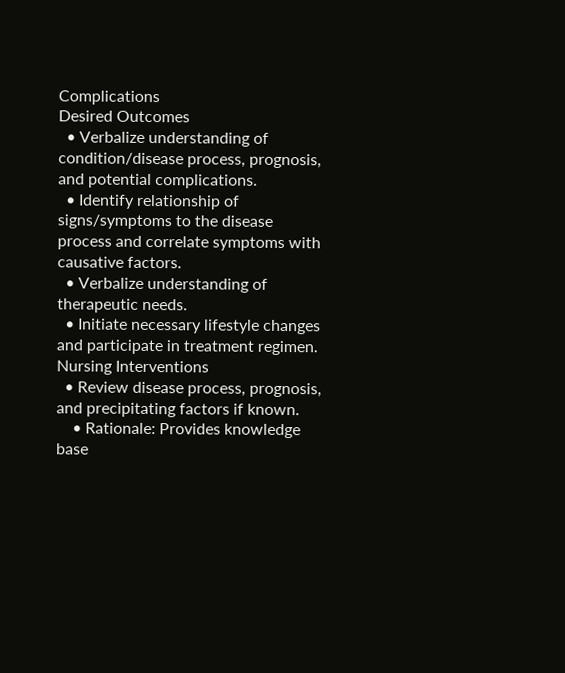Complications
Desired Outcomes
  • Verbalize understanding of condition/disease process, prognosis, and potential complications.
  • Identify relationship of signs/symptoms to the disease process and correlate symptoms with causative factors.
  • Verbalize understanding of therapeutic needs.
  • Initiate necessary lifestyle changes and participate in treatment regimen.
Nursing Interventions
  • Review disease process, prognosis, and precipitating factors if known.
    • Rationale: Provides knowledge base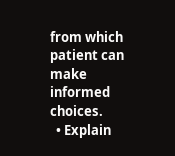from which patient can make informed choices.
  • Explain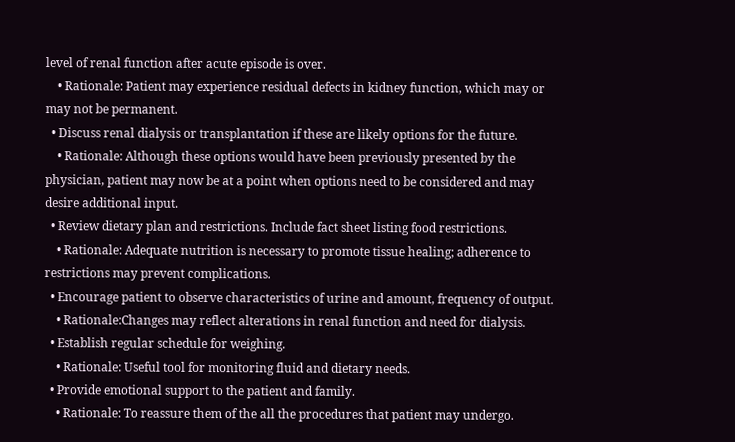level of renal function after acute episode is over.
    • Rationale: Patient may experience residual defects in kidney function, which may or may not be permanent.
  • Discuss renal dialysis or transplantation if these are likely options for the future.
    • Rationale: Although these options would have been previously presented by the physician, patient may now be at a point when options need to be considered and may desire additional input.
  • Review dietary plan and restrictions. Include fact sheet listing food restrictions.
    • Rationale: Adequate nutrition is necessary to promote tissue healing; adherence to restrictions may prevent complications.
  • Encourage patient to observe characteristics of urine and amount, frequency of output.
    • Rationale:Changes may reflect alterations in renal function and need for dialysis.
  • Establish regular schedule for weighing.
    • Rationale: Useful tool for monitoring fluid and dietary needs.
  • Provide emotional support to the patient and family.
    • Rationale: To reassure them of the all the procedures that patient may undergo.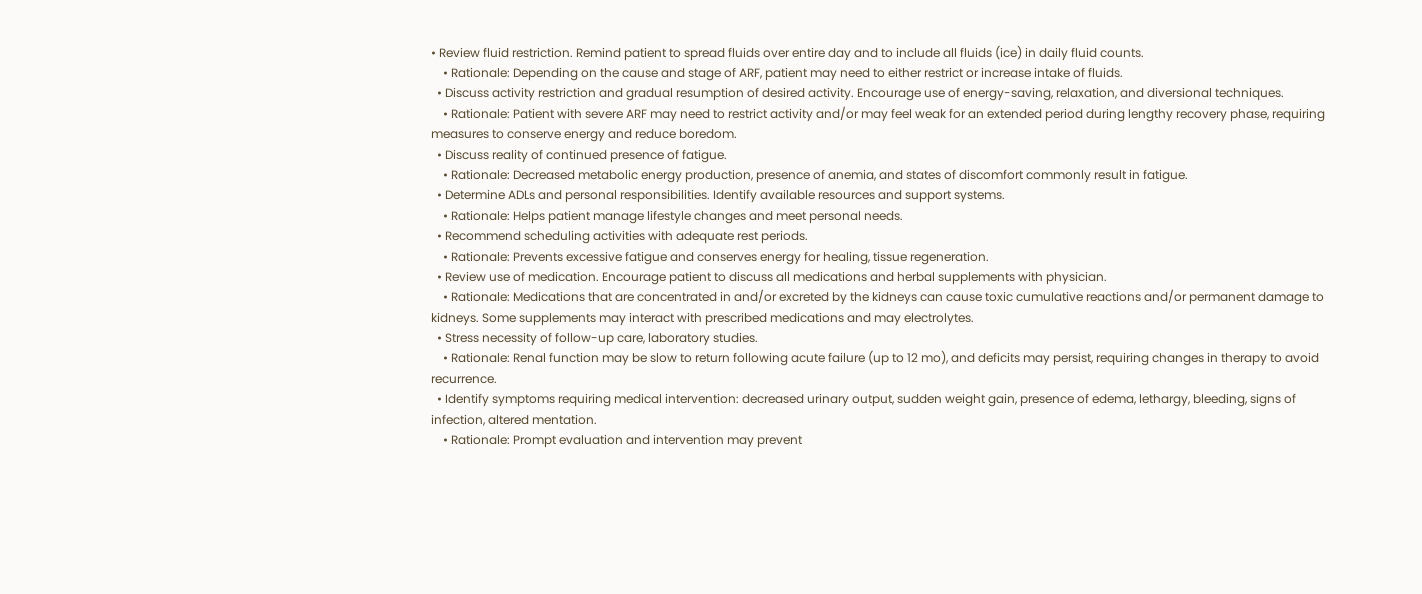• Review fluid restriction. Remind patient to spread fluids over entire day and to include all fluids (ice) in daily fluid counts.
    • Rationale: Depending on the cause and stage of ARF, patient may need to either restrict or increase intake of fluids.
  • Discuss activity restriction and gradual resumption of desired activity. Encourage use of energy-saving, relaxation, and diversional techniques.
    • Rationale: Patient with severe ARF may need to restrict activity and/or may feel weak for an extended period during lengthy recovery phase, requiring measures to conserve energy and reduce boredom.
  • Discuss reality of continued presence of fatigue.
    • Rationale: Decreased metabolic energy production, presence of anemia, and states of discomfort commonly result in fatigue.
  • Determine ADLs and personal responsibilities. Identify available resources and support systems.
    • Rationale: Helps patient manage lifestyle changes and meet personal needs.
  • Recommend scheduling activities with adequate rest periods.
    • Rationale: Prevents excessive fatigue and conserves energy for healing, tissue regeneration.
  • Review use of medication. Encourage patient to discuss all medications and herbal supplements with physician.
    • Rationale: Medications that are concentrated in and/or excreted by the kidneys can cause toxic cumulative reactions and/or permanent damage to kidneys. Some supplements may interact with prescribed medications and may electrolytes.
  • Stress necessity of follow-up care, laboratory studies.
    • Rationale: Renal function may be slow to return following acute failure (up to 12 mo), and deficits may persist, requiring changes in therapy to avoid recurrence.
  • Identify symptoms requiring medical intervention: decreased urinary output, sudden weight gain, presence of edema, lethargy, bleeding, signs of infection, altered mentation.
    • Rationale: Prompt evaluation and intervention may prevent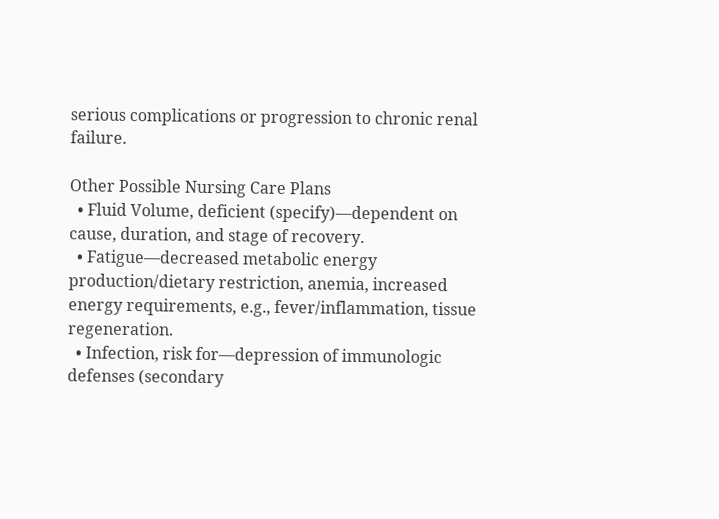serious complications or progression to chronic renal failure.

Other Possible Nursing Care Plans
  • Fluid Volume, deficient (specify)—dependent on cause, duration, and stage of recovery.
  • Fatigue—decreased metabolic energy production/dietary restriction, anemia, increased energy requirements, e.g., fever/inflammation, tissue regeneration.
  • Infection, risk for—depression of immunologic defenses (secondary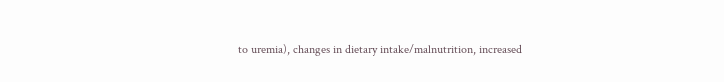to uremia), changes in dietary intake/malnutrition, increased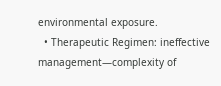environmental exposure.
  • Therapeutic Regimen: ineffective management—complexity of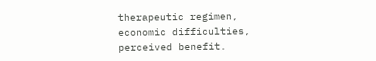therapeutic regimen, economic difficulties, perceived benefit.